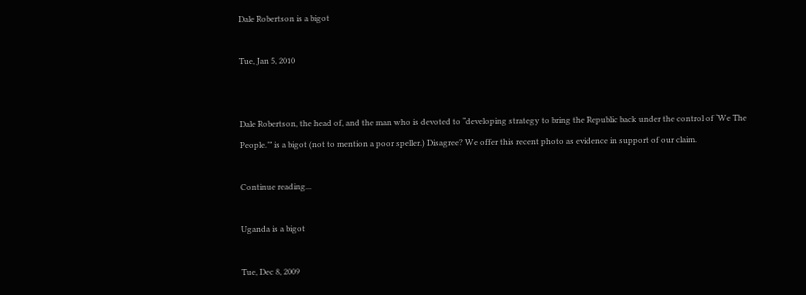Dale Robertson is a bigot

Tue, Jan 5, 2010


Dale Robertson, the head of, and the man who is devoted to “developing strategy to bring the Republic back under the control of ‘We The People.’” is a bigot (not to mention a poor speller.) Disagree? We offer this recent photo as evidence in support of our claim.

Continue reading...

Uganda is a bigot

Tue, Dec 8, 2009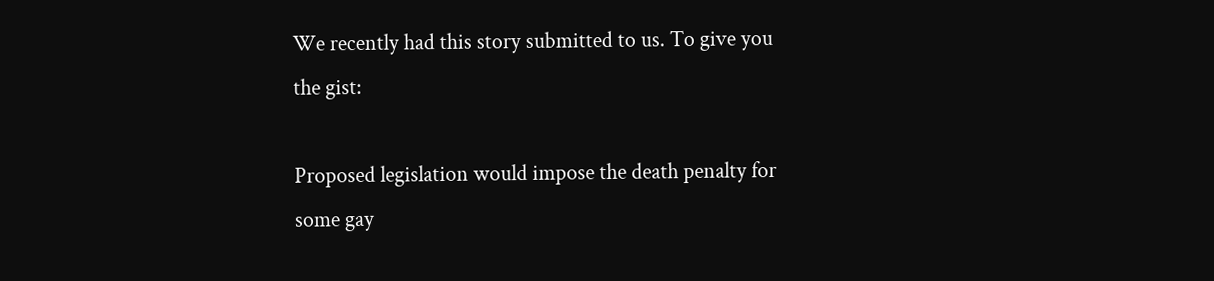We recently had this story submitted to us. To give you the gist:

Proposed legislation would impose the death penalty for some gay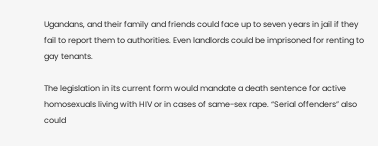Ugandans, and their family and friends could face up to seven years in jail if they fail to report them to authorities. Even landlords could be imprisoned for renting to gay tenants.

The legislation in its current form would mandate a death sentence for active homosexuals living with HIV or in cases of same-sex rape. “Serial offenders” also could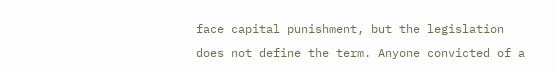face capital punishment, but the legislation does not define the term. Anyone convicted of a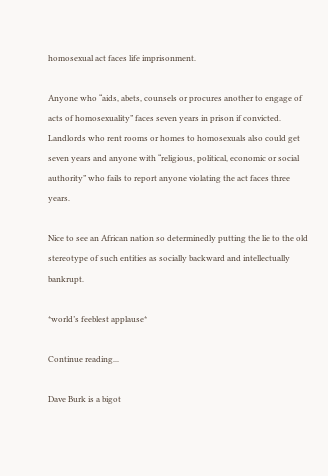homosexual act faces life imprisonment.

Anyone who “aids, abets, counsels or procures another to engage of acts of homosexuality” faces seven years in prison if convicted. Landlords who rent rooms or homes to homosexuals also could get seven years and anyone with “religious, political, economic or social authority” who fails to report anyone violating the act faces three years.

Nice to see an African nation so determinedly putting the lie to the old stereotype of such entities as socially backward and intellectually bankrupt.

*world’s feeblest applause*

Continue reading...

Dave Burk is a bigot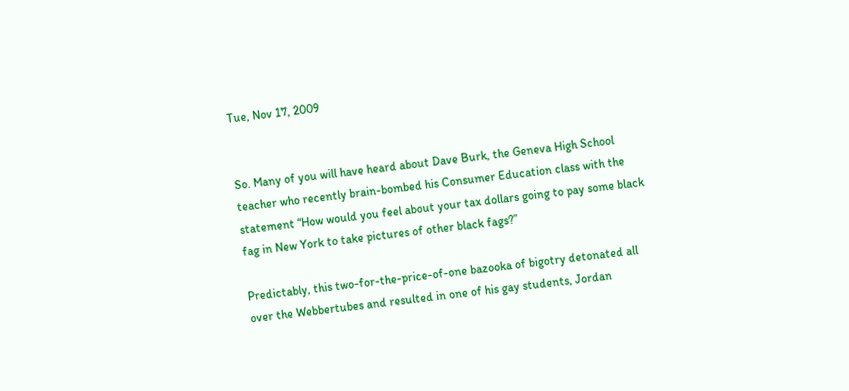Tue, Nov 17, 2009


So. Many of you will have heard about Dave Burk, the Geneva High School teacher who recently brain-bombed his Consumer Education class with the statement “How would you feel about your tax dollars going to pay some black fag in New York to take pictures of other black fags?”

Predictably, this two-for-the-price-of-one bazooka of bigotry detonated all over the Webbertubes and resulted in one of his gay students, Jordan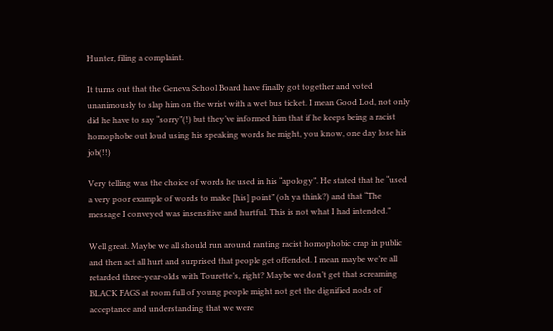Hunter, filing a complaint.

It turns out that the Geneva School Board have finally got together and voted unanimously to slap him on the wrist with a wet bus ticket. I mean Good Lod, not only did he have to say “sorry”(!) but they’ve informed him that if he keeps being a racist homophobe out loud using his speaking words he might, you know, one day lose his job(!!)

Very telling was the choice of words he used in his “apology”. He stated that he “used a very poor example of words to make [his] point” (oh ya think?) and that “The message I conveyed was insensitive and hurtful. This is not what I had intended.”

Well great. Maybe we all should run around ranting racist homophobic crap in public and then act all hurt and surprised that people get offended. I mean maybe we’re all retarded three-year-olds with Tourette’s, right? Maybe we don’t get that screaming BLACK FAGS at room full of young people might not get the dignified nods of acceptance and understanding that we were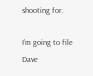shooting for.

I’m going to file Dave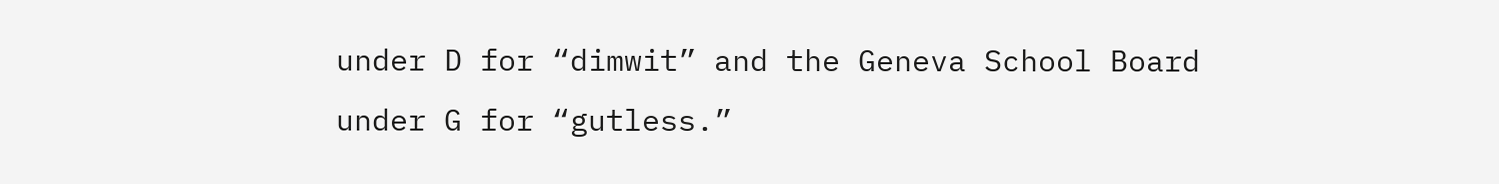under D for “dimwit” and the Geneva School Board under G for “gutless.”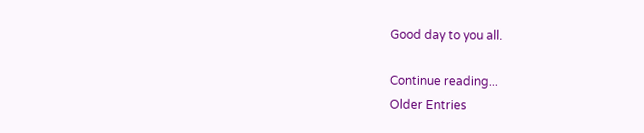Good day to you all.

Continue reading...
Older Entries